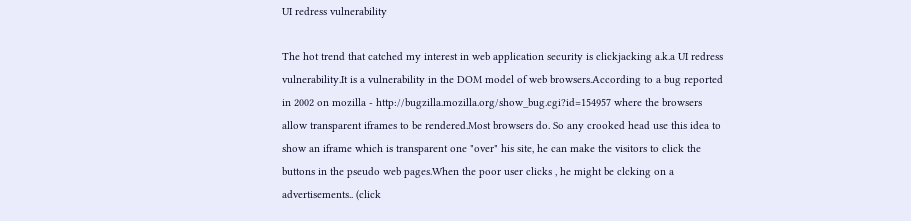UI redress vulnerability

The hot trend that catched my interest in web application security is clickjacking a.k.a UI redress vulnerability.It is a vulnerability in the DOM model of web browsers.According to a bug reported in 2002 on mozilla - http://bugzilla.mozilla.org/show_bug.cgi?id=154957 where the browsers allow transparent iframes to be rendered.Most browsers do. So any crooked head use this idea to show an iframe which is transparent one "over" his site, he can make the visitors to click the buttons in the pseudo web pages.When the poor user clicks , he might be clcking on a advertisements.. (click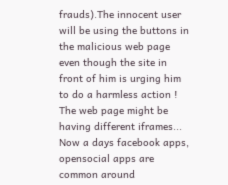frauds).The innocent user will be using the buttons in the malicious web page even though the site in front of him is urging him to do a harmless action ! The web page might be having different iframes... Now a days facebook apps, opensocial apps are common around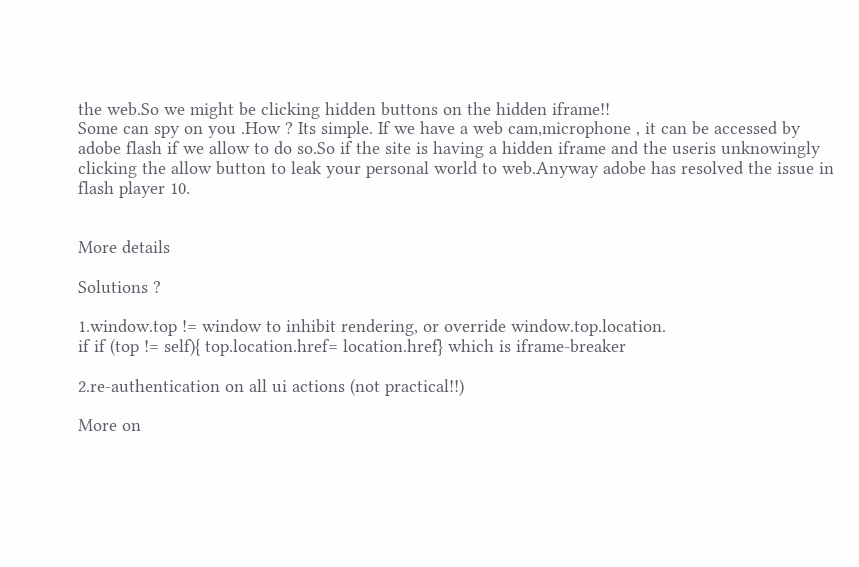the web.So we might be clicking hidden buttons on the hidden iframe!!
Some can spy on you .How ? Its simple. If we have a web cam,microphone , it can be accessed by adobe flash if we allow to do so.So if the site is having a hidden iframe and the useris unknowingly clicking the allow button to leak your personal world to web.Anyway adobe has resolved the issue in flash player 10.


More details

Solutions ?

1.window.top != window to inhibit rendering, or override window.top.location.
if if (top != self){ top.location.href= location.href} which is iframe-breaker

2.re-authentication on all ui actions (not practical!!)

More on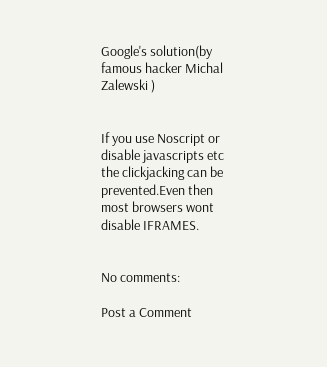Google's solution(by famous hacker Michal Zalewski )


If you use Noscript or disable javascripts etc the clickjacking can be prevented.Even then most browsers wont disable IFRAMES.


No comments:

Post a Comment